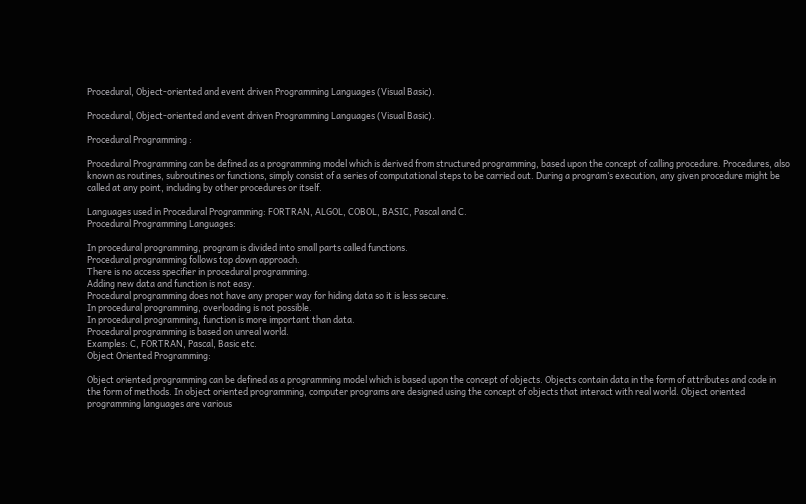Procedural, Object-oriented and event driven Programming Languages (Visual Basic).

Procedural, Object-oriented and event driven Programming Languages (Visual Basic).

Procedural Programming :

Procedural Programming can be defined as a programming model which is derived from structured programming, based upon the concept of calling procedure. Procedures, also known as routines, subroutines or functions, simply consist of a series of computational steps to be carried out. During a program’s execution, any given procedure might be called at any point, including by other procedures or itself.

Languages used in Procedural Programming: FORTRAN, ALGOL, COBOL, BASIC, Pascal and C.
Procedural Programming Languages:

In procedural programming, program is divided into small parts called functions.
Procedural programming follows top down approach.
There is no access specifier in procedural programming.
Adding new data and function is not easy.
Procedural programming does not have any proper way for hiding data so it is less secure.
In procedural programming, overloading is not possible.
In procedural programming, function is more important than data.
Procedural programming is based on unreal world.
Examples: C, FORTRAN, Pascal, Basic etc.
Object Oriented Programming:

Object oriented programming can be defined as a programming model which is based upon the concept of objects. Objects contain data in the form of attributes and code in the form of methods. In object oriented programming, computer programs are designed using the concept of objects that interact with real world. Object oriented programming languages are various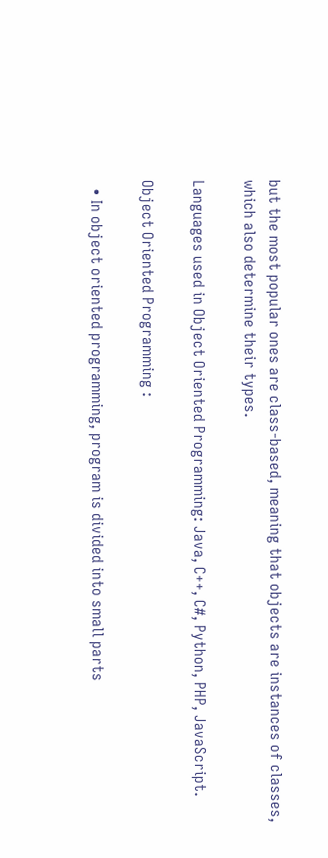but the most popular ones are class-based, meaning that objects are instances of classes, which also determine their types.

Languages used in Object Oriented Programming: Java, C++, C#, Python, PHP, JavaScript.

Object Oriented Programming :

  • In object oriented programming, program is divided into small parts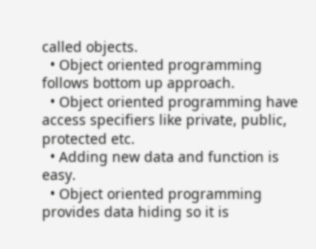called objects.
  • Object oriented programming follows bottom up approach.
  • Object oriented programming have access specifiers like private, public, protected etc.
  • Adding new data and function is easy.
  • Object oriented programming provides data hiding so it is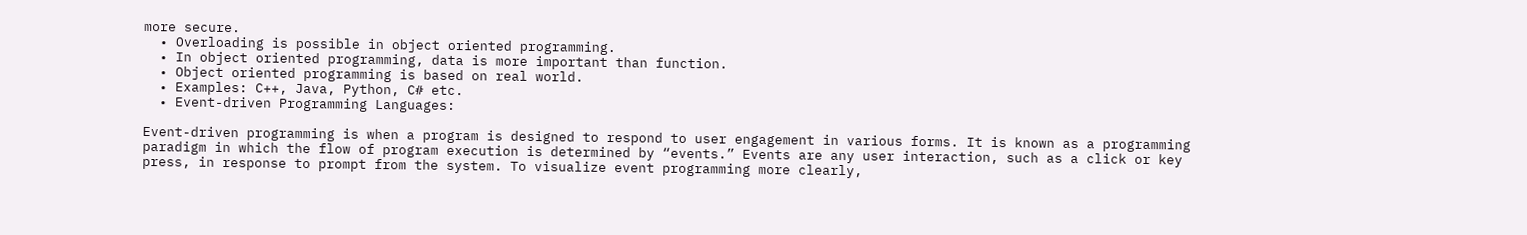more secure.
  • Overloading is possible in object oriented programming.
  • In object oriented programming, data is more important than function.
  • Object oriented programming is based on real world.
  • Examples: C++, Java, Python, C# etc.
  • Event-driven Programming Languages:

Event-driven programming is when a program is designed to respond to user engagement in various forms. It is known as a programming paradigm in which the flow of program execution is determined by “events.” Events are any user interaction, such as a click or key press, in response to prompt from the system. To visualize event programming more clearly,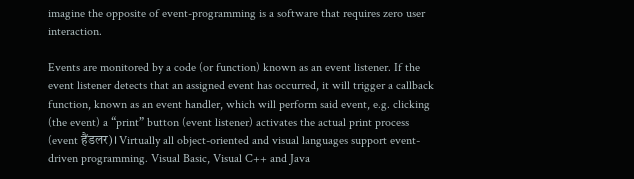imagine the opposite of event-programming is a software that requires zero user interaction.

Events are monitored by a code (or function) known as an event listener. If the event listener detects that an assigned event has occurred, it will trigger a callback function, known as an event handler, which will perform said event, e.g. clicking (the event) a “print” button (event listener) activates the actual print process (event हैंडलर)। Virtually all object-oriented and visual languages support event-driven programming. Visual Basic, Visual C++ and Java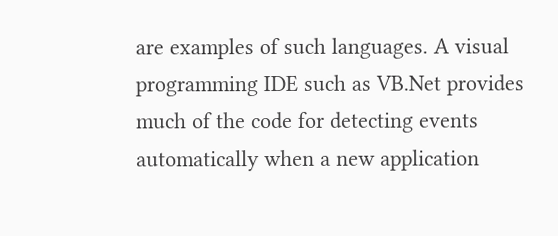are examples of such languages. A visual programming IDE such as VB.Net provides much of the code for detecting events automatically when a new application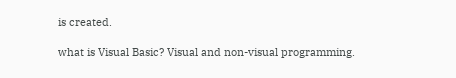is created.

what is Visual Basic? Visual and non-visual programming.